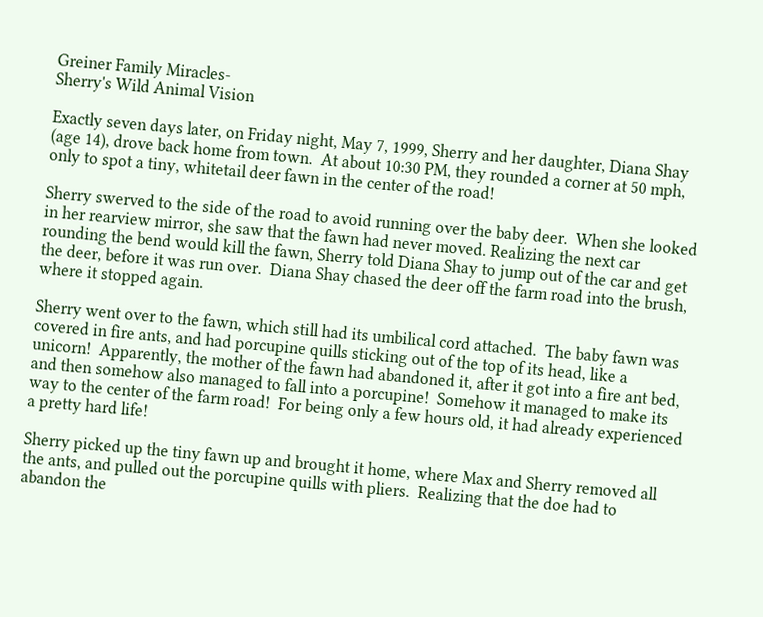Greiner Family Miracles-
Sherry's Wild Animal Vision

Exactly seven days later, on Friday night, May 7, 1999, Sherry and her daughter, Diana Shay (age 14), drove back home from town.  At about 10:30 PM, they rounded a corner at 50 mph, only to spot a tiny, whitetail deer fawn in the center of the road!

Sherry swerved to the side of the road to avoid running over the baby deer.  When she looked in her rearview mirror, she saw that the fawn had never moved. Realizing the next car rounding the bend would kill the fawn, Sherry told Diana Shay to jump out of the car and get the deer, before it was run over.  Diana Shay chased the deer off the farm road into the brush, where it stopped again.

Sherry went over to the fawn, which still had its umbilical cord attached.  The baby fawn was covered in fire ants, and had porcupine quills sticking out of the top of its head, like a unicorn!  Apparently, the mother of the fawn had abandoned it, after it got into a fire ant bed, and then somehow also managed to fall into a porcupine!  Somehow it managed to make its way to the center of the farm road!  For being only a few hours old, it had already experienced a pretty hard life!

Sherry picked up the tiny fawn up and brought it home, where Max and Sherry removed all the ants, and pulled out the porcupine quills with pliers.  Realizing that the doe had to abandon the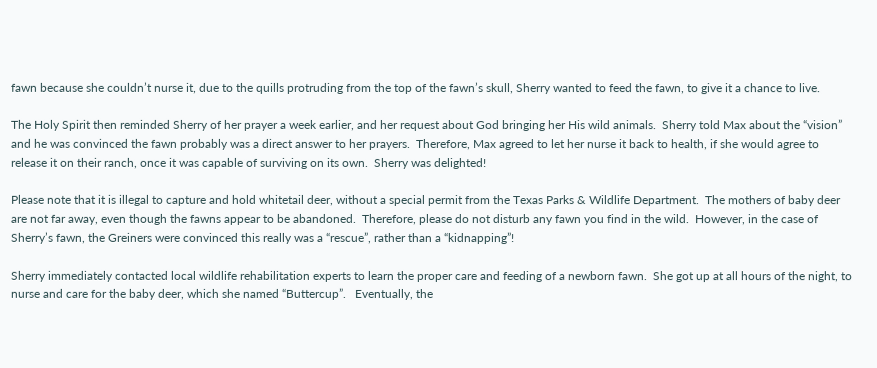fawn because she couldn’t nurse it, due to the quills protruding from the top of the fawn’s skull, Sherry wanted to feed the fawn, to give it a chance to live.

The Holy Spirit then reminded Sherry of her prayer a week earlier, and her request about God bringing her His wild animals.  Sherry told Max about the “vision” and he was convinced the fawn probably was a direct answer to her prayers.  Therefore, Max agreed to let her nurse it back to health, if she would agree to release it on their ranch, once it was capable of surviving on its own.  Sherry was delighted!

Please note that it is illegal to capture and hold whitetail deer, without a special permit from the Texas Parks & Wildlife Department.  The mothers of baby deer are not far away, even though the fawns appear to be abandoned.  Therefore, please do not disturb any fawn you find in the wild.  However, in the case of Sherry’s fawn, the Greiners were convinced this really was a “rescue”, rather than a “kidnapping”!

Sherry immediately contacted local wildlife rehabilitation experts to learn the proper care and feeding of a newborn fawn.  She got up at all hours of the night, to nurse and care for the baby deer, which she named “Buttercup”.   Eventually, the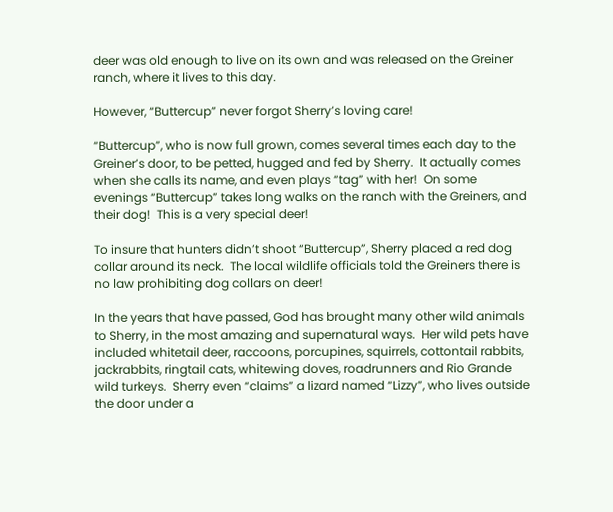deer was old enough to live on its own and was released on the Greiner ranch, where it lives to this day.

However, “Buttercup” never forgot Sherry’s loving care!

“Buttercup”, who is now full grown, comes several times each day to the Greiner’s door, to be petted, hugged and fed by Sherry.  It actually comes when she calls its name, and even plays “tag” with her!  On some evenings “Buttercup” takes long walks on the ranch with the Greiners, and their dog!  This is a very special deer!

To insure that hunters didn’t shoot “Buttercup”, Sherry placed a red dog collar around its neck.  The local wildlife officials told the Greiners there is no law prohibiting dog collars on deer!

In the years that have passed, God has brought many other wild animals to Sherry, in the most amazing and supernatural ways.  Her wild pets have included whitetail deer, raccoons, porcupines, squirrels, cottontail rabbits, jackrabbits, ringtail cats, whitewing doves, roadrunners and Rio Grande wild turkeys.  Sherry even “claims” a lizard named “Lizzy”, who lives outside the door under a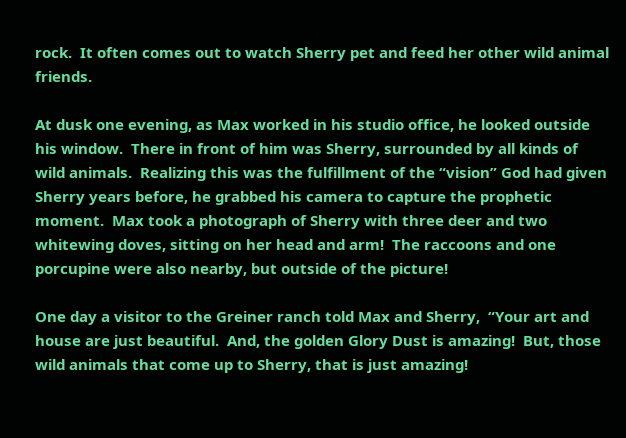rock.  It often comes out to watch Sherry pet and feed her other wild animal friends.

At dusk one evening, as Max worked in his studio office, he looked outside his window.  There in front of him was Sherry, surrounded by all kinds of wild animals.  Realizing this was the fulfillment of the “vision” God had given Sherry years before, he grabbed his camera to capture the prophetic moment.  Max took a photograph of Sherry with three deer and two whitewing doves, sitting on her head and arm!  The raccoons and one porcupine were also nearby, but outside of the picture!

One day a visitor to the Greiner ranch told Max and Sherry,  “Your art and house are just beautiful.  And, the golden Glory Dust is amazing!  But, those wild animals that come up to Sherry, that is just amazing!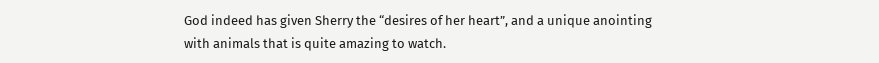God indeed has given Sherry the “desires of her heart”, and a unique anointing with animals that is quite amazing to watch.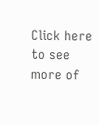Click here to see more of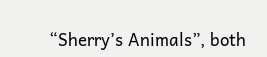“Sherry’s Animals”, both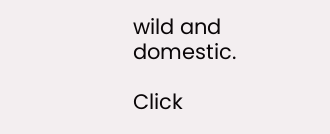wild and domestic.

Click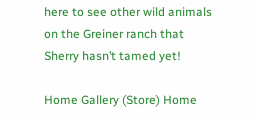here to see other wild animals on the Greiner ranch that Sherry hasn’t tamed yet!

Home Gallery (Store) Home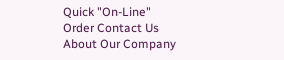Quick "On-Line" Order Contact Us About Our Company